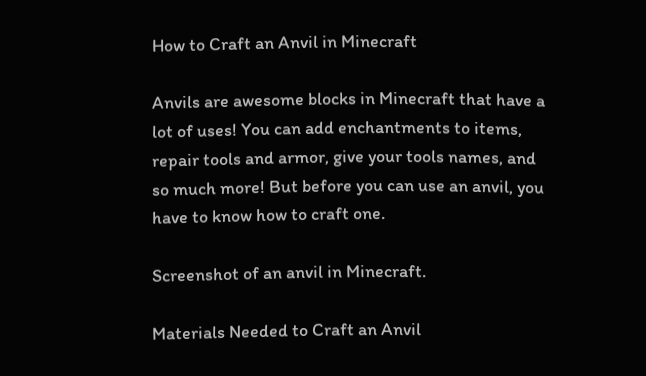How to Craft an Anvil in Minecraft

Anvils are awesome blocks in Minecraft that have a lot of uses! You can add enchantments to items, repair tools and armor, give your tools names, and so much more! But before you can use an anvil, you have to know how to craft one.

Screenshot of an anvil in Minecraft.

Materials Needed to Craft an Anvil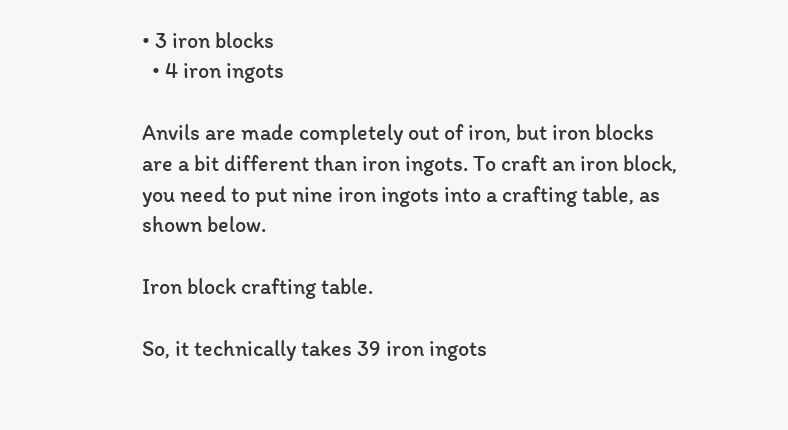• 3 iron blocks
  • 4 iron ingots

Anvils are made completely out of iron, but iron blocks are a bit different than iron ingots. To craft an iron block, you need to put nine iron ingots into a crafting table, as shown below.

Iron block crafting table.

So, it technically takes 39 iron ingots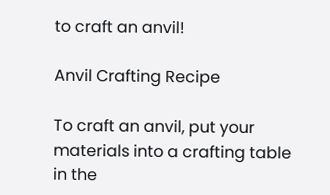to craft an anvil!

Anvil Crafting Recipe

To craft an anvil, put your materials into a crafting table in the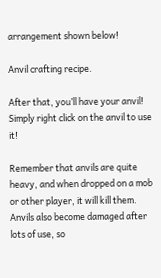arrangement shown below!

Anvil crafting recipe.

After that, you’ll have your anvil! Simply right click on the anvil to use it!

Remember that anvils are quite heavy, and when dropped on a mob or other player, it will kill them. Anvils also become damaged after lots of use, so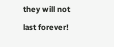they will not last forever!